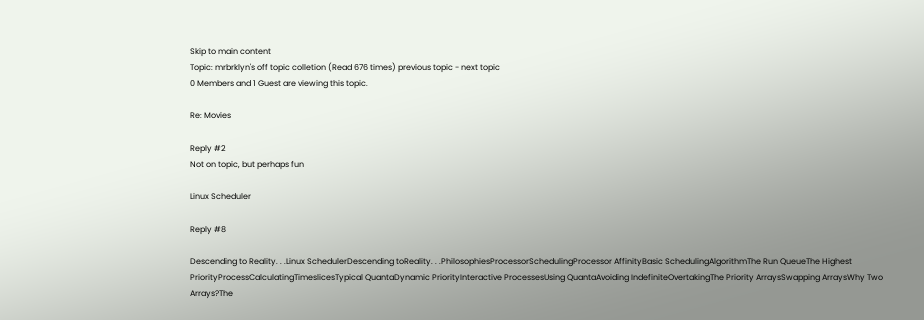Skip to main content
Topic: mrbrklyn's off topic colletion (Read 676 times) previous topic - next topic
0 Members and 1 Guest are viewing this topic.

Re: Movies

Reply #2
Not on topic, but perhaps fun

Linux Scheduler

Reply #8

Descending to Reality. . .Linux SchedulerDescending toReality. . .PhilosophiesProcessorSchedulingProcessor AffinityBasic SchedulingAlgorithmThe Run QueueThe Highest PriorityProcessCalculatingTimeslicesTypical QuantaDynamic PriorityInteractive ProcessesUsing QuantaAvoiding IndefiniteOvertakingThe Priority ArraysSwapping ArraysWhy Two Arrays?The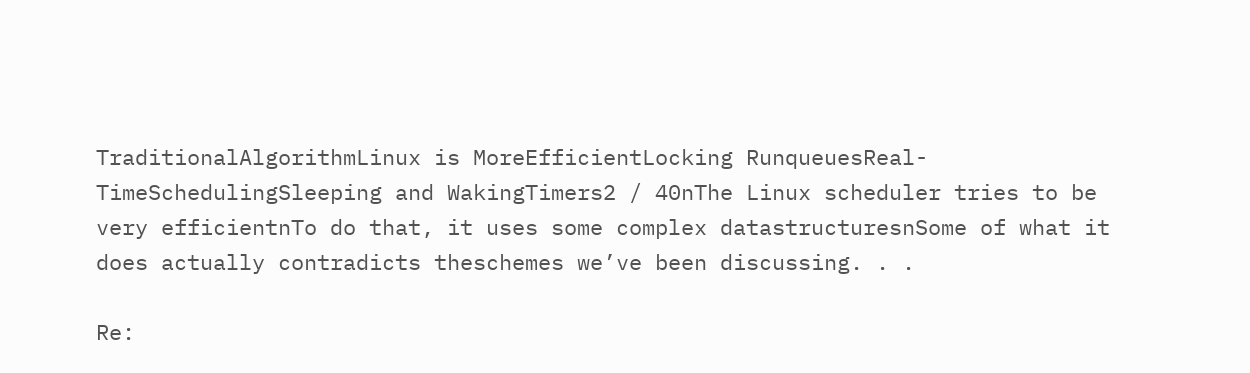TraditionalAlgorithmLinux is MoreEfficientLocking RunqueuesReal-TimeSchedulingSleeping and WakingTimers2 / 40nThe Linux scheduler tries to be very efficientnTo do that, it uses some complex datastructuresnSome of what it does actually contradicts theschemes we’ve been discussing. . .

Re: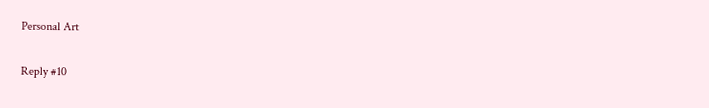Personal Art

Reply #10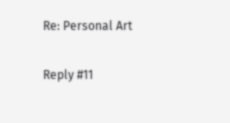Re: Personal Art

Reply #11